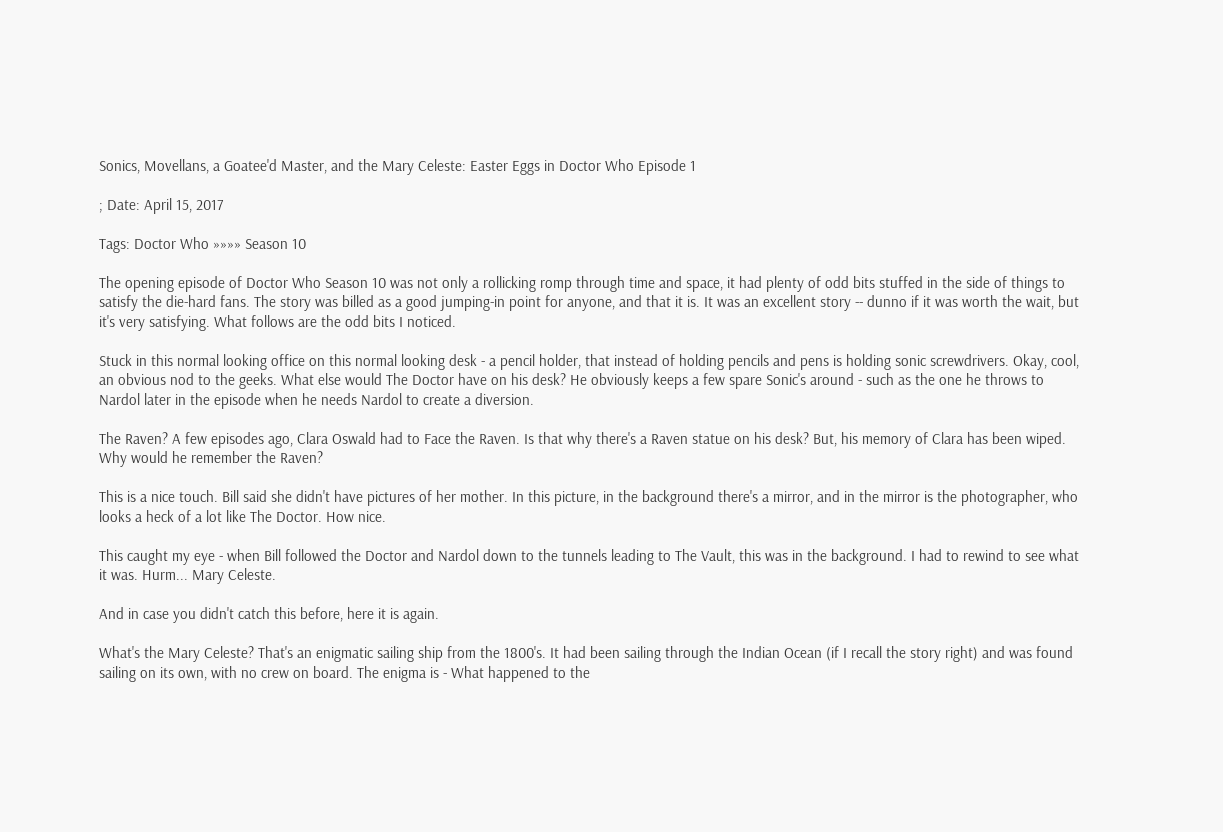Sonics, Movellans, a Goatee'd Master, and the Mary Celeste: Easter Eggs in Doctor Who Episode 1

; Date: April 15, 2017

Tags: Doctor Who »»»» Season 10

The opening episode of Doctor Who Season 10 was not only a rollicking romp through time and space, it had plenty of odd bits stuffed in the side of things to satisfy the die-hard fans. The story was billed as a good jumping-in point for anyone, and that it is. It was an excellent story -- dunno if it was worth the wait, but it's very satisfying. What follows are the odd bits I noticed.

Stuck in this normal looking office on this normal looking desk - a pencil holder, that instead of holding pencils and pens is holding sonic screwdrivers. Okay, cool, an obvious nod to the geeks. What else would The Doctor have on his desk? He obviously keeps a few spare Sonic's around - such as the one he throws to Nardol later in the episode when he needs Nardol to create a diversion.

The Raven? A few episodes ago, Clara Oswald had to Face the Raven. Is that why there's a Raven statue on his desk? But, his memory of Clara has been wiped. Why would he remember the Raven?

This is a nice touch. Bill said she didn't have pictures of her mother. In this picture, in the background there's a mirror, and in the mirror is the photographer, who looks a heck of a lot like The Doctor. How nice.

This caught my eye - when Bill followed the Doctor and Nardol down to the tunnels leading to The Vault, this was in the background. I had to rewind to see what it was. Hurm... Mary Celeste.

And in case you didn't catch this before, here it is again.

What's the Mary Celeste? That's an enigmatic sailing ship from the 1800's. It had been sailing through the Indian Ocean (if I recall the story right) and was found sailing on its own, with no crew on board. The enigma is - What happened to the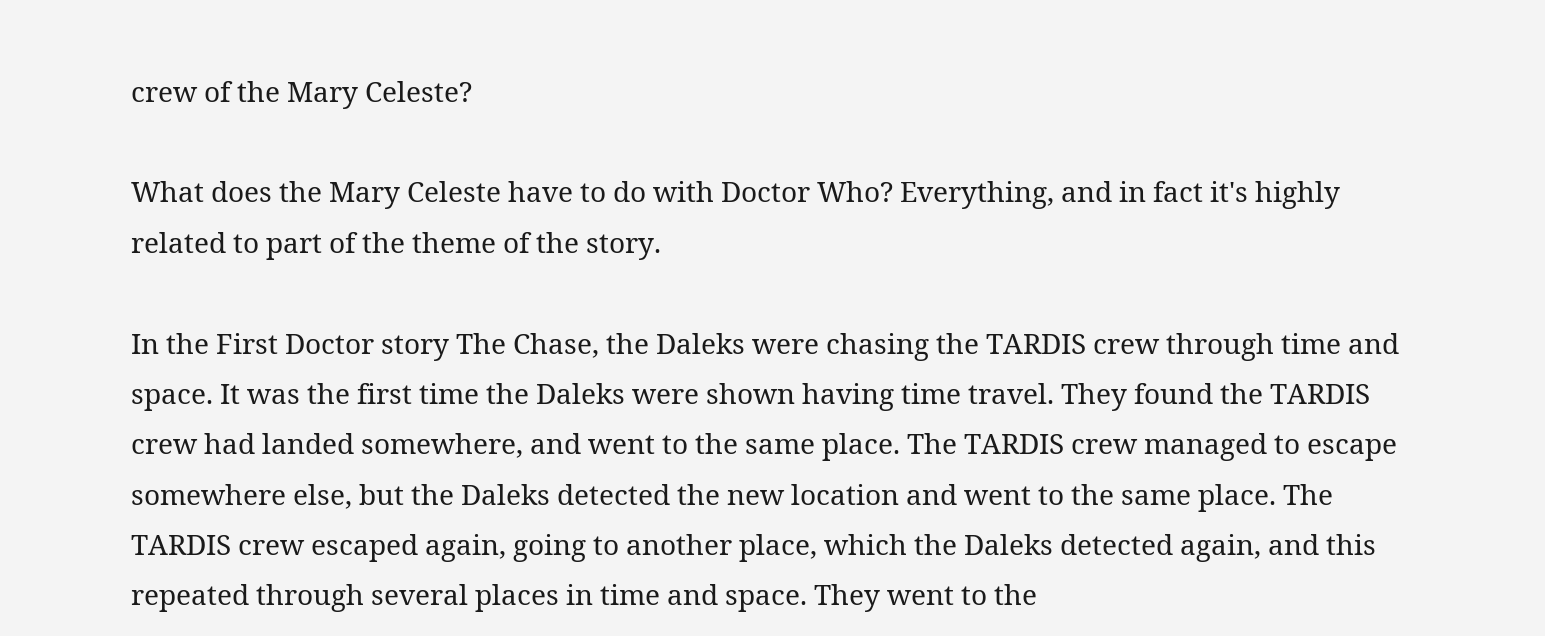crew of the Mary Celeste?

What does the Mary Celeste have to do with Doctor Who? Everything, and in fact it's highly related to part of the theme of the story.

In the First Doctor story The Chase, the Daleks were chasing the TARDIS crew through time and space. It was the first time the Daleks were shown having time travel. They found the TARDIS crew had landed somewhere, and went to the same place. The TARDIS crew managed to escape somewhere else, but the Daleks detected the new location and went to the same place. The TARDIS crew escaped again, going to another place, which the Daleks detected again, and this repeated through several places in time and space. They went to the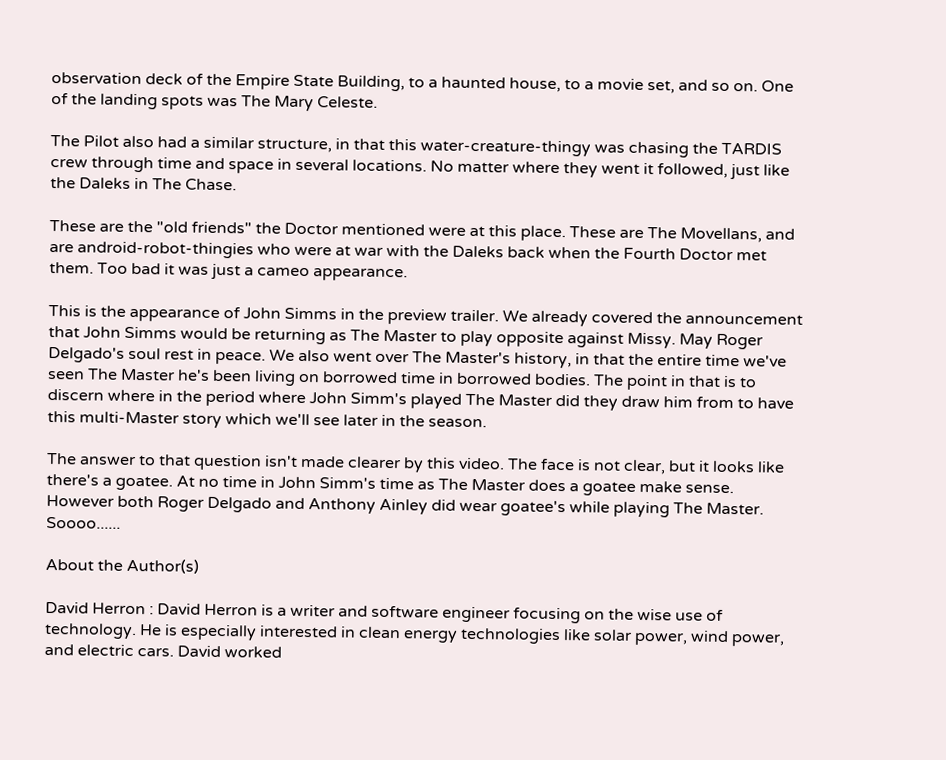observation deck of the Empire State Building, to a haunted house, to a movie set, and so on. One of the landing spots was The Mary Celeste.

The Pilot also had a similar structure, in that this water-creature-thingy was chasing the TARDIS crew through time and space in several locations. No matter where they went it followed, just like the Daleks in The Chase.

These are the "old friends" the Doctor mentioned were at this place. These are The Movellans, and are android-robot-thingies who were at war with the Daleks back when the Fourth Doctor met them. Too bad it was just a cameo appearance.

This is the appearance of John Simms in the preview trailer. We already covered the announcement that John Simms would be returning as The Master to play opposite against Missy. May Roger Delgado's soul rest in peace. We also went over The Master's history, in that the entire time we've seen The Master he's been living on borrowed time in borrowed bodies. The point in that is to discern where in the period where John Simm's played The Master did they draw him from to have this multi-Master story which we'll see later in the season.

The answer to that question isn't made clearer by this video. The face is not clear, but it looks like there's a goatee. At no time in John Simm's time as The Master does a goatee make sense. However both Roger Delgado and Anthony Ainley did wear goatee's while playing The Master. Soooo......

About the Author(s)

David Herron : David Herron is a writer and software engineer focusing on the wise use of technology. He is especially interested in clean energy technologies like solar power, wind power, and electric cars. David worked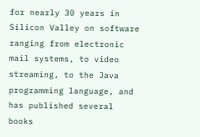for nearly 30 years in Silicon Valley on software ranging from electronic mail systems, to video streaming, to the Java programming language, and has published several books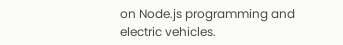on Node.js programming and electric vehicles.